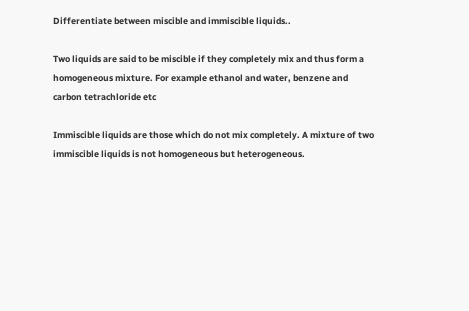Differentiate between miscible and immiscible liquids..

Two liquids are said to be miscible if they completely mix and thus form a homogeneous mixture. For example ethanol and water, benzene and carbon tetrachloride etc

Immiscible liquids are those which do not mix completely. A mixture of two immiscible liquids is not homogeneous but heterogeneous.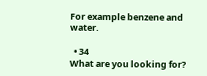For example benzene and water.

  • 34
What are you looking for?